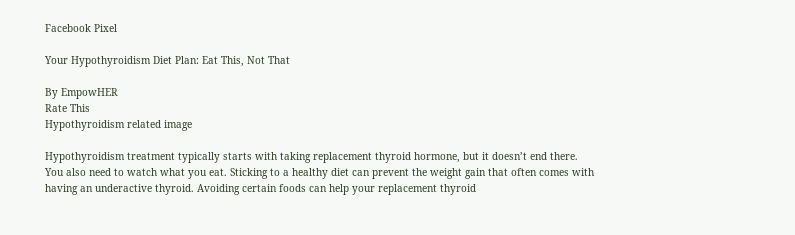Facebook Pixel

Your Hypothyroidism Diet Plan: Eat This, Not That

By EmpowHER
Rate This
Hypothyroidism related image

Hypothyroidism treatment typically starts with taking replacement thyroid hormone, but it doesn’t end there. You also need to watch what you eat. Sticking to a healthy diet can prevent the weight gain that often comes with having an underactive thyroid. Avoiding certain foods can help your replacement thyroid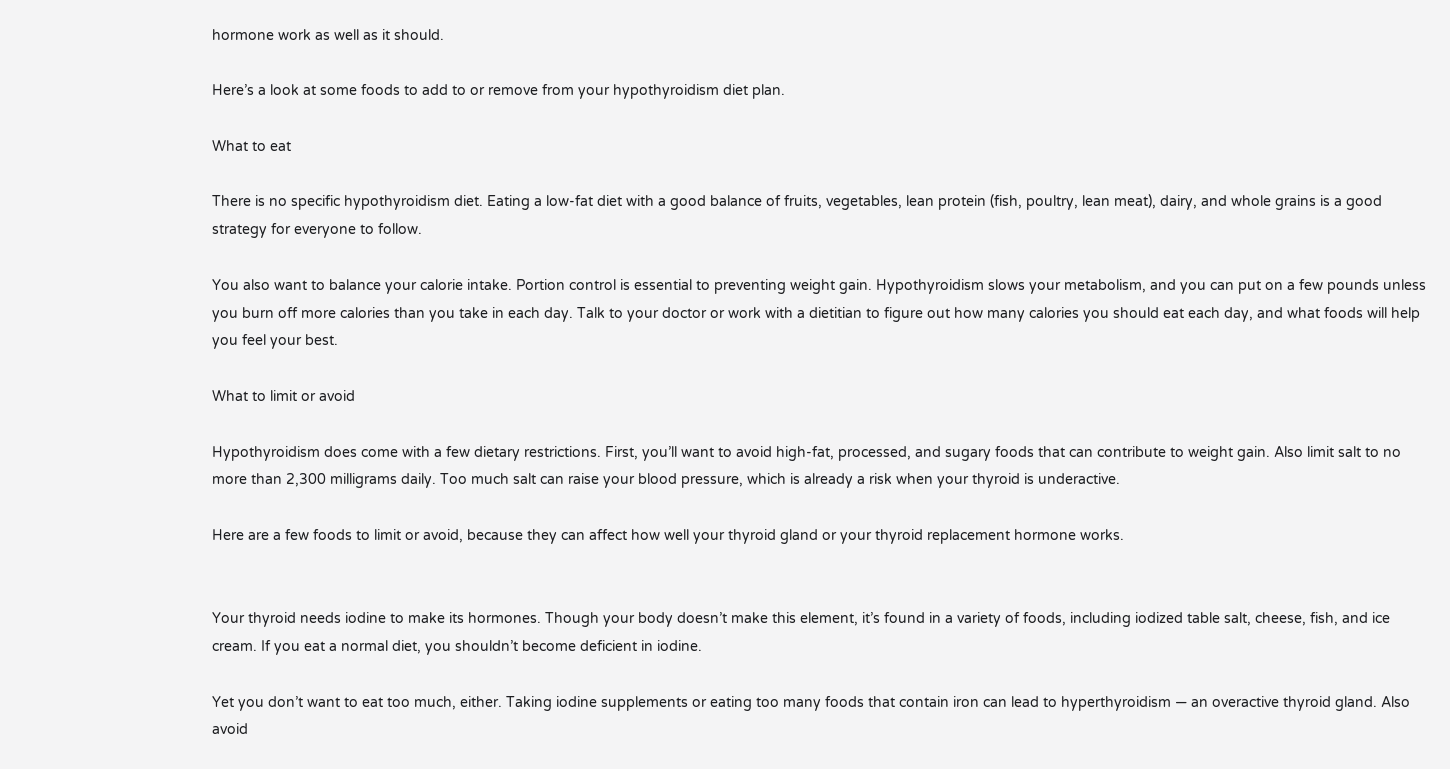hormone work as well as it should.

Here’s a look at some foods to add to or remove from your hypothyroidism diet plan.

What to eat

There is no specific hypothyroidism diet. Eating a low-fat diet with a good balance of fruits, vegetables, lean protein (fish, poultry, lean meat), dairy, and whole grains is a good strategy for everyone to follow.

You also want to balance your calorie intake. Portion control is essential to preventing weight gain. Hypothyroidism slows your metabolism, and you can put on a few pounds unless you burn off more calories than you take in each day. Talk to your doctor or work with a dietitian to figure out how many calories you should eat each day, and what foods will help you feel your best.

What to limit or avoid

Hypothyroidism does come with a few dietary restrictions. First, you’ll want to avoid high-fat, processed, and sugary foods that can contribute to weight gain. Also limit salt to no more than 2,300 milligrams daily. Too much salt can raise your blood pressure, which is already a risk when your thyroid is underactive.

Here are a few foods to limit or avoid, because they can affect how well your thyroid gland or your thyroid replacement hormone works.


Your thyroid needs iodine to make its hormones. Though your body doesn’t make this element, it’s found in a variety of foods, including iodized table salt, cheese, fish, and ice cream. If you eat a normal diet, you shouldn’t become deficient in iodine.

Yet you don’t want to eat too much, either. Taking iodine supplements or eating too many foods that contain iron can lead to hyperthyroidism — an overactive thyroid gland. Also avoid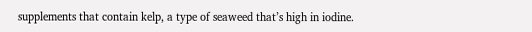supplements that contain kelp, a type of seaweed that’s high in iodine.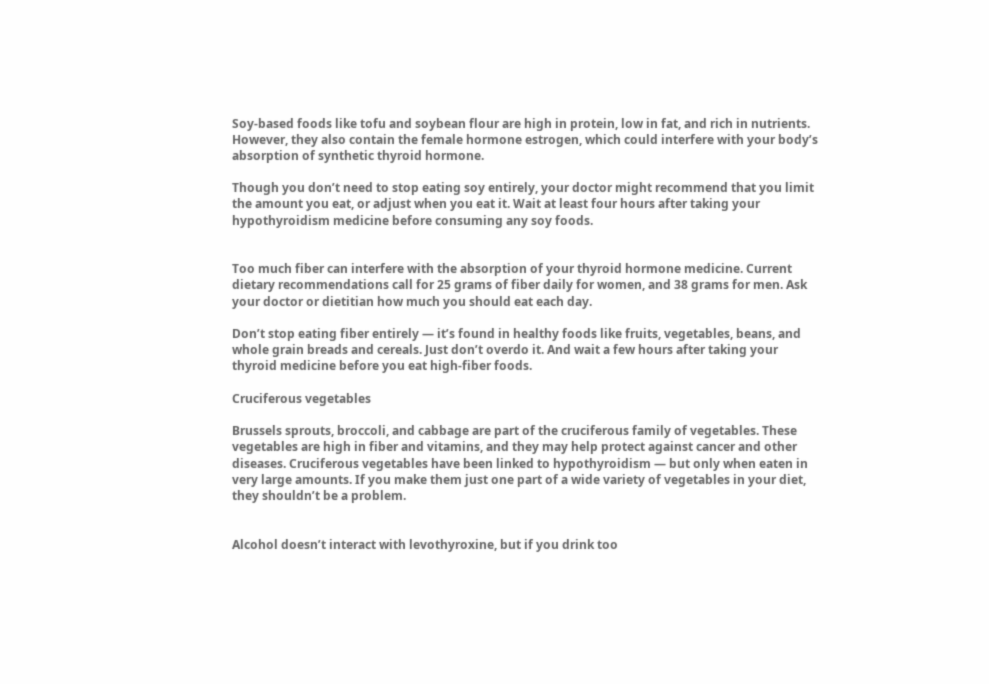Soy-based foods like tofu and soybean flour are high in protein, low in fat, and rich in nutrients. However, they also contain the female hormone estrogen, which could interfere with your body’s absorption of synthetic thyroid hormone.

Though you don’t need to stop eating soy entirely, your doctor might recommend that you limit the amount you eat, or adjust when you eat it. Wait at least four hours after taking your hypothyroidism medicine before consuming any soy foods.


Too much fiber can interfere with the absorption of your thyroid hormone medicine. Current dietary recommendations call for 25 grams of fiber daily for women, and 38 grams for men. Ask your doctor or dietitian how much you should eat each day.

Don’t stop eating fiber entirely — it’s found in healthy foods like fruits, vegetables, beans, and whole grain breads and cereals. Just don’t overdo it. And wait a few hours after taking your thyroid medicine before you eat high-fiber foods.

Cruciferous vegetables

Brussels sprouts, broccoli, and cabbage are part of the cruciferous family of vegetables. These vegetables are high in fiber and vitamins, and they may help protect against cancer and other diseases. Cruciferous vegetables have been linked to hypothyroidism — but only when eaten in very large amounts. If you make them just one part of a wide variety of vegetables in your diet, they shouldn’t be a problem.


Alcohol doesn’t interact with levothyroxine, but if you drink too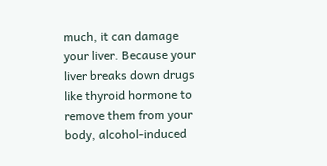much, it can damage your liver. Because your liver breaks down drugs like thyroid hormone to remove them from your body, alcohol-induced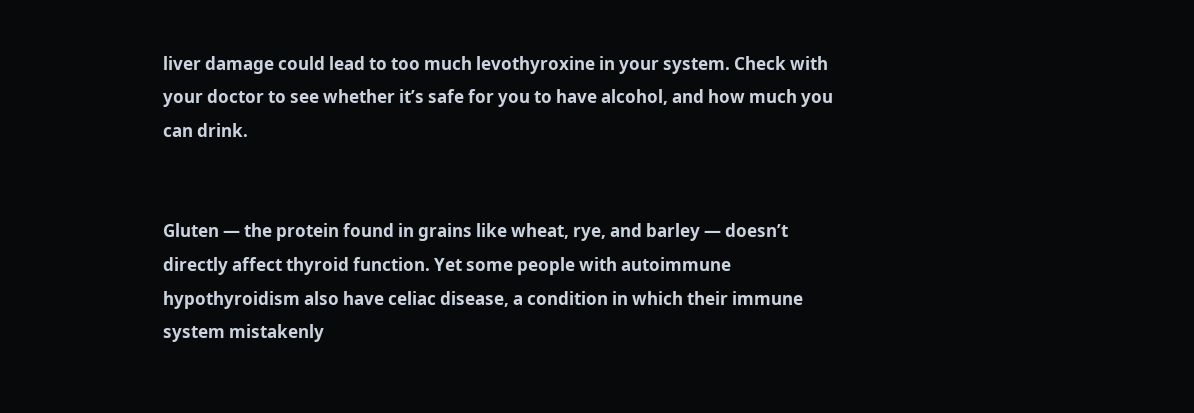liver damage could lead to too much levothyroxine in your system. Check with your doctor to see whether it’s safe for you to have alcohol, and how much you can drink.


Gluten — the protein found in grains like wheat, rye, and barley — doesn’t directly affect thyroid function. Yet some people with autoimmune hypothyroidism also have celiac disease, a condition in which their immune system mistakenly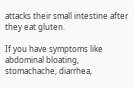attacks their small intestine after they eat gluten.

If you have symptoms like abdominal bloating, stomachache, diarrhea,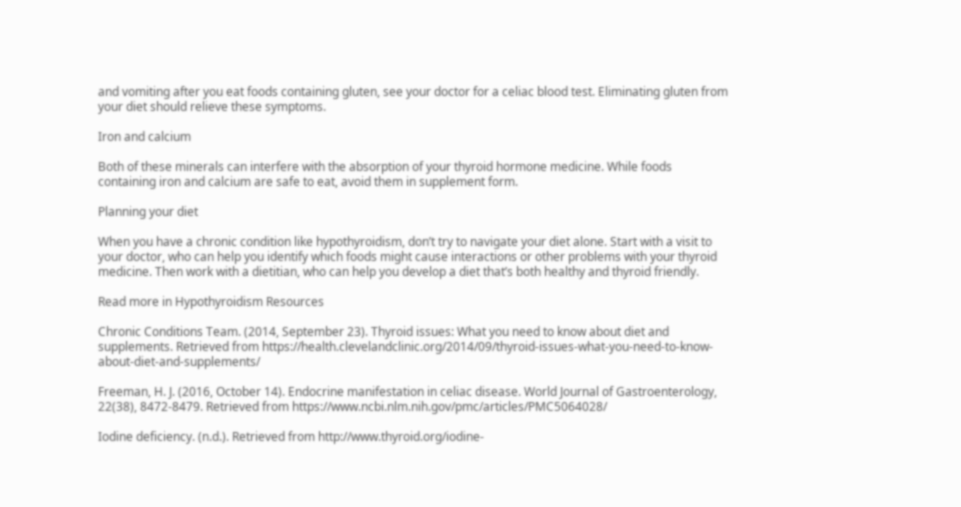and vomiting after you eat foods containing gluten, see your doctor for a celiac blood test. Eliminating gluten from your diet should relieve these symptoms.

Iron and calcium

Both of these minerals can interfere with the absorption of your thyroid hormone medicine. While foods containing iron and calcium are safe to eat, avoid them in supplement form.

Planning your diet

When you have a chronic condition like hypothyroidism, don’t try to navigate your diet alone. Start with a visit to your doctor, who can help you identify which foods might cause interactions or other problems with your thyroid medicine. Then work with a dietitian, who can help you develop a diet that’s both healthy and thyroid friendly.

Read more in Hypothyroidism Resources

Chronic Conditions Team. (2014, September 23). Thyroid issues: What you need to know about diet and supplements. Retrieved from https://health.clevelandclinic.org/2014/09/thyroid-issues-what-you-need-to-know-about-diet-and-supplements/

Freeman, H. J. (2016, October 14). Endocrine manifestation in celiac disease. World Journal of Gastroenterology, 22(38), 8472-8479. Retrieved from https://www.ncbi.nlm.nih.gov/pmc/articles/PMC5064028/

Iodine deficiency. (n.d.). Retrieved from http://www.thyroid.org/iodine-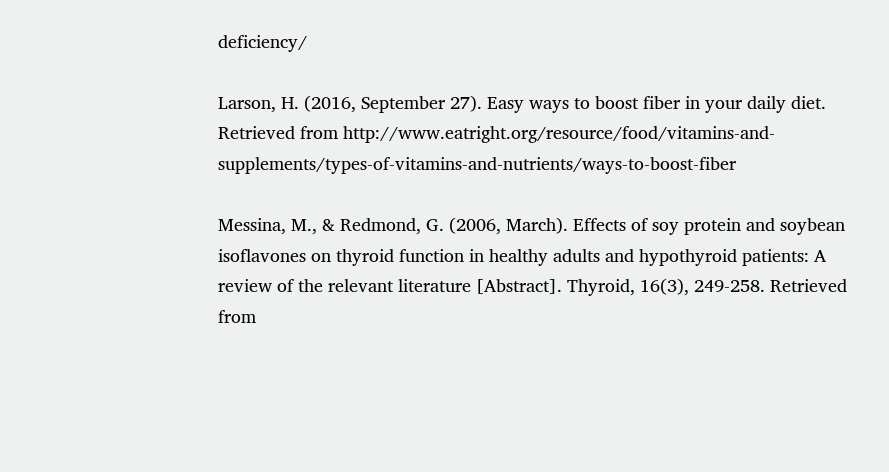deficiency/

Larson, H. (2016, September 27). Easy ways to boost fiber in your daily diet. Retrieved from http://www.eatright.org/resource/food/vitamins-and-supplements/types-of-vitamins-and-nutrients/ways-to-boost-fiber

Messina, M., & Redmond, G. (2006, March). Effects of soy protein and soybean isoflavones on thyroid function in healthy adults and hypothyroid patients: A review of the relevant literature [Abstract]. Thyroid, 16(3), 249-258. Retrieved from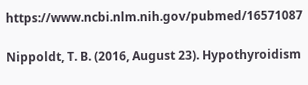https://www.ncbi.nlm.nih.gov/pubmed/16571087

Nippoldt, T. B. (2016, August 23). Hypothyroidism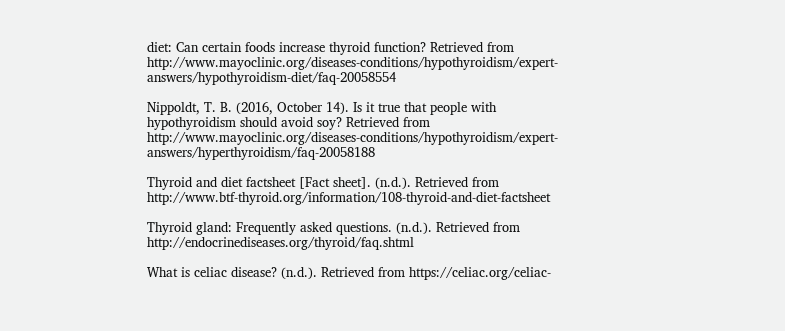diet: Can certain foods increase thyroid function? Retrieved from http://www.mayoclinic.org/diseases-conditions/hypothyroidism/expert-answers/hypothyroidism-diet/faq-20058554

Nippoldt, T. B. (2016, October 14). Is it true that people with hypothyroidism should avoid soy? Retrieved from http://www.mayoclinic.org/diseases-conditions/hypothyroidism/expert-answers/hyperthyroidism/faq-20058188

Thyroid and diet factsheet [Fact sheet]. (n.d.). Retrieved from http://www.btf-thyroid.org/information/108-thyroid-and-diet-factsheet

Thyroid gland: Frequently asked questions. (n.d.). Retrieved from http://endocrinediseases.org/thyroid/faq.shtml

What is celiac disease? (n.d.). Retrieved from https://celiac.org/celiac-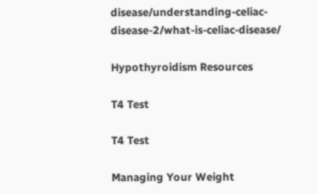disease/understanding-celiac-disease-2/what-is-celiac-disease/

Hypothyroidism Resources

T4 Test

T4 Test

Managing Your Weight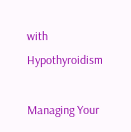with Hypothyroidism

Managing Your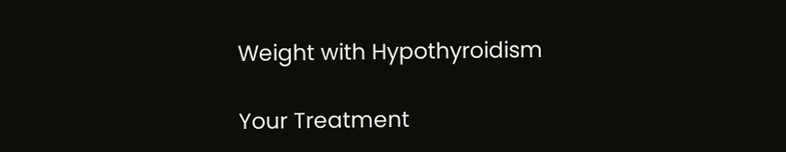Weight with Hypothyroidism

Your Treatment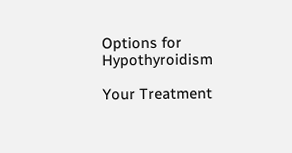Options for Hypothyroidism

Your Treatment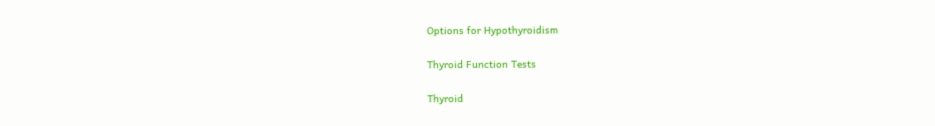Options for Hypothyroidism

Thyroid Function Tests

Thyroid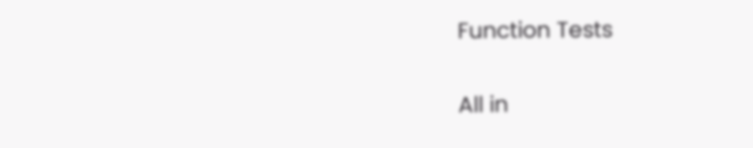Function Tests

All in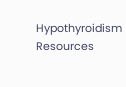Hypothyroidism Resources